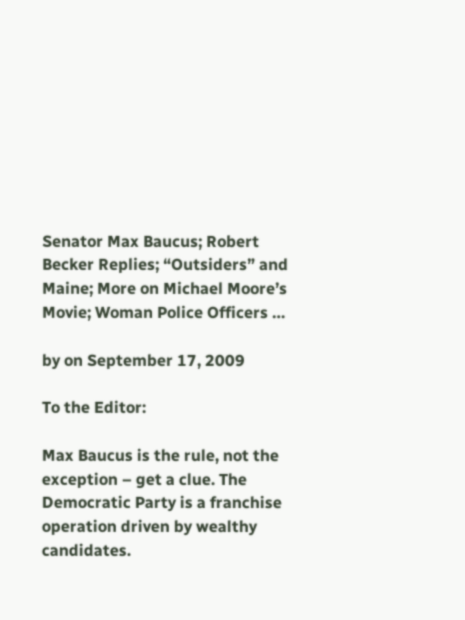Senator Max Baucus; Robert Becker Replies; “Outsiders” and Maine; More on Michael Moore’s Movie; Woman Police Officers …

by on September 17, 2009

To the Editor:

Max Baucus is the rule, not the exception – get a clue. The Democratic Party is a franchise operation driven by wealthy candidates.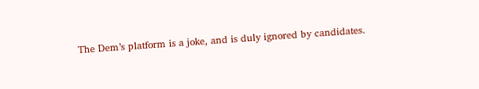The Dem’s platform is a joke, and is duly ignored by candidates.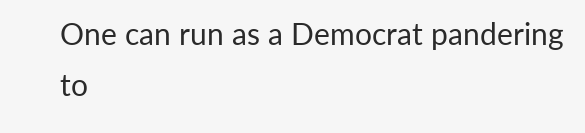One can run as a Democrat pandering to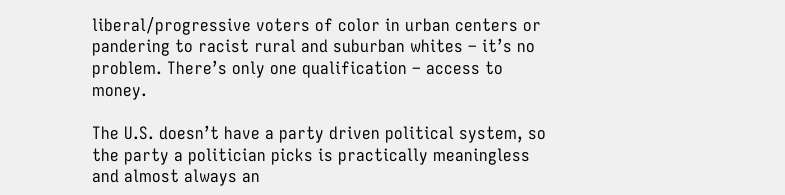liberal/progressive voters of color in urban centers or pandering to racist rural and suburban whites – it’s no problem. There’s only one qualification – access to money.

The U.S. doesn’t have a party driven political system, so the party a politician picks is practically meaningless and almost always an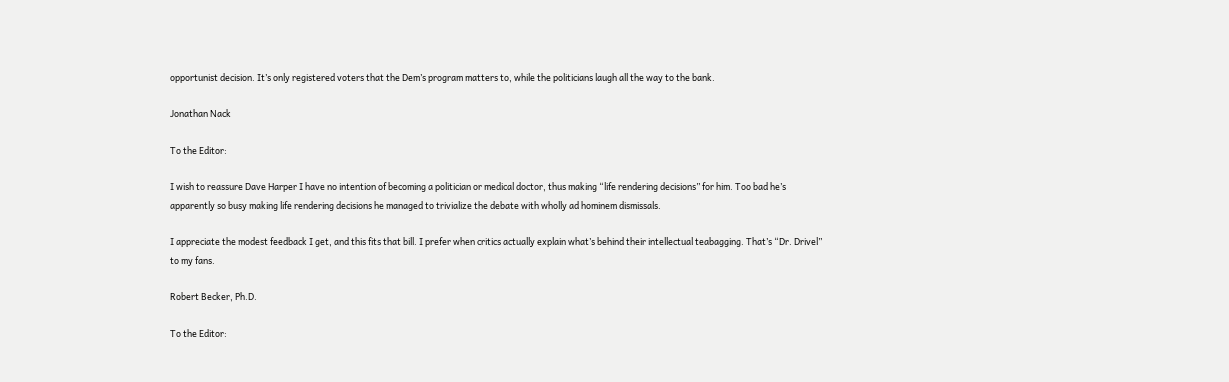opportunist decision. It’s only registered voters that the Dem’s program matters to, while the politicians laugh all the way to the bank.

Jonathan Nack

To the Editor:

I wish to reassure Dave Harper I have no intention of becoming a politician or medical doctor, thus making “life rendering decisions” for him. Too bad he’s apparently so busy making life rendering decisions he managed to trivialize the debate with wholly ad hominem dismissals.

I appreciate the modest feedback I get, and this fits that bill. I prefer when critics actually explain what’s behind their intellectual teabagging. That’s “Dr. Drivel” to my fans.

Robert Becker, Ph.D.

To the Editor: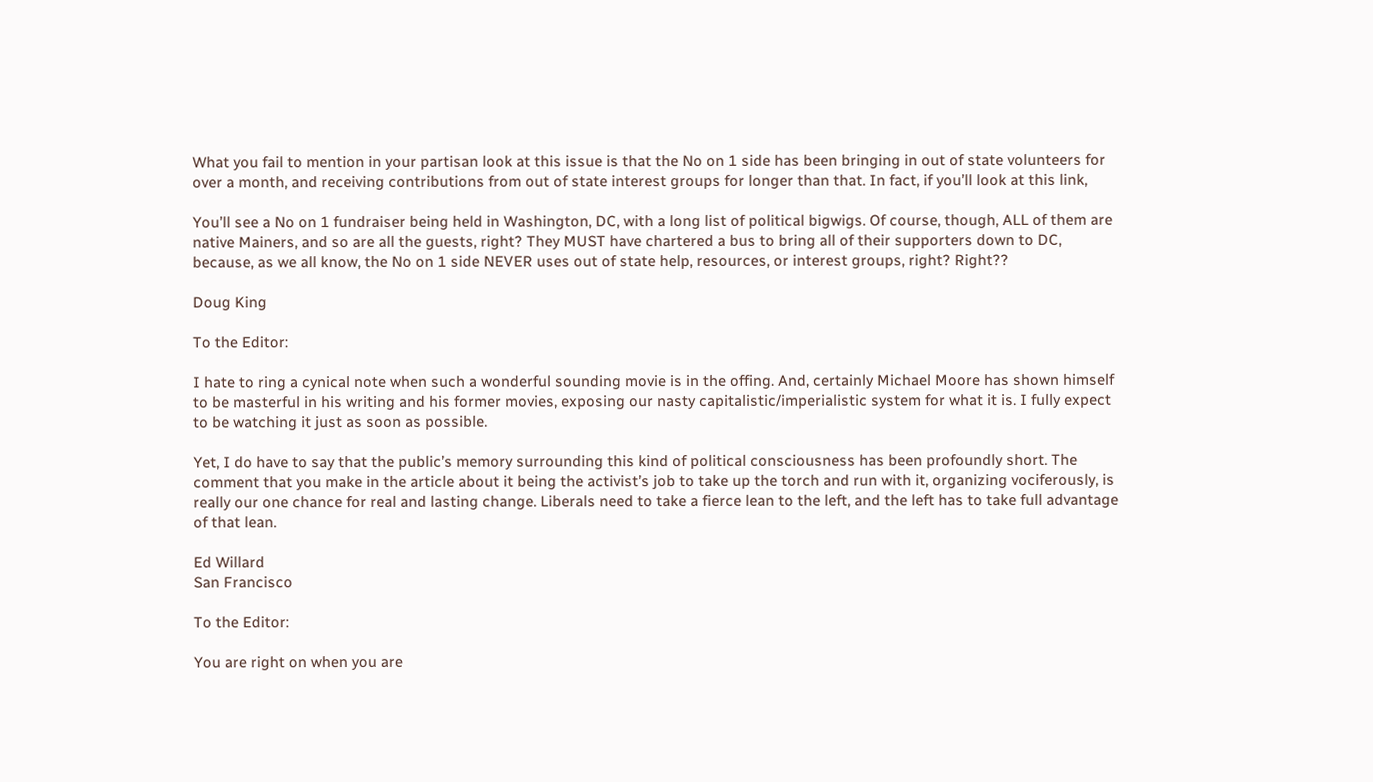What you fail to mention in your partisan look at this issue is that the No on 1 side has been bringing in out of state volunteers for over a month, and receiving contributions from out of state interest groups for longer than that. In fact, if you’ll look at this link,

You’ll see a No on 1 fundraiser being held in Washington, DC, with a long list of political bigwigs. Of course, though, ALL of them are native Mainers, and so are all the guests, right? They MUST have chartered a bus to bring all of their supporters down to DC, because, as we all know, the No on 1 side NEVER uses out of state help, resources, or interest groups, right? Right??

Doug King

To the Editor:

I hate to ring a cynical note when such a wonderful sounding movie is in the offing. And, certainly Michael Moore has shown himself to be masterful in his writing and his former movies, exposing our nasty capitalistic/imperialistic system for what it is. I fully expect to be watching it just as soon as possible.

Yet, I do have to say that the public’s memory surrounding this kind of political consciousness has been profoundly short. The comment that you make in the article about it being the activist’s job to take up the torch and run with it, organizing vociferously, is really our one chance for real and lasting change. Liberals need to take a fierce lean to the left, and the left has to take full advantage of that lean.

Ed Willard
San Francisco

To the Editor:

You are right on when you are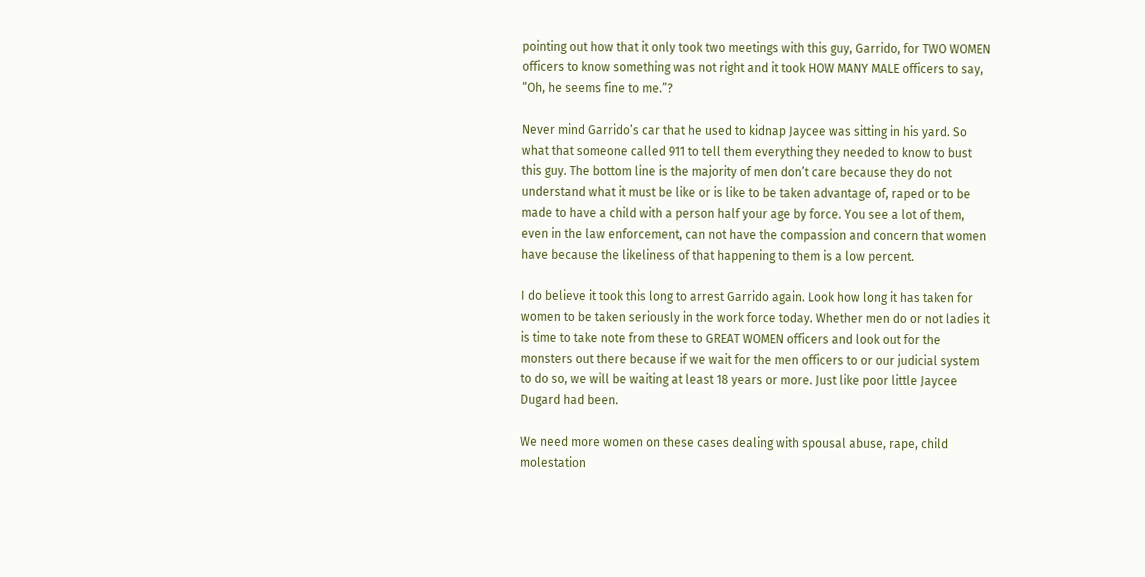pointing out how that it only took two meetings with this guy, Garrido, for TWO WOMEN officers to know something was not right and it took HOW MANY MALE officers to say, “Oh, he seems fine to me.”?

Never mind Garrido’s car that he used to kidnap Jaycee was sitting in his yard. So what that someone called 911 to tell them everything they needed to know to bust this guy. The bottom line is the majority of men don’t care because they do not understand what it must be like or is like to be taken advantage of, raped or to be made to have a child with a person half your age by force. You see a lot of them, even in the law enforcement, can not have the compassion and concern that women have because the likeliness of that happening to them is a low percent.

I do believe it took this long to arrest Garrido again. Look how long it has taken for women to be taken seriously in the work force today. Whether men do or not ladies it is time to take note from these to GREAT WOMEN officers and look out for the monsters out there because if we wait for the men officers to or our judicial system to do so, we will be waiting at least 18 years or more. Just like poor little Jaycee Dugard had been.

We need more women on these cases dealing with spousal abuse, rape, child molestation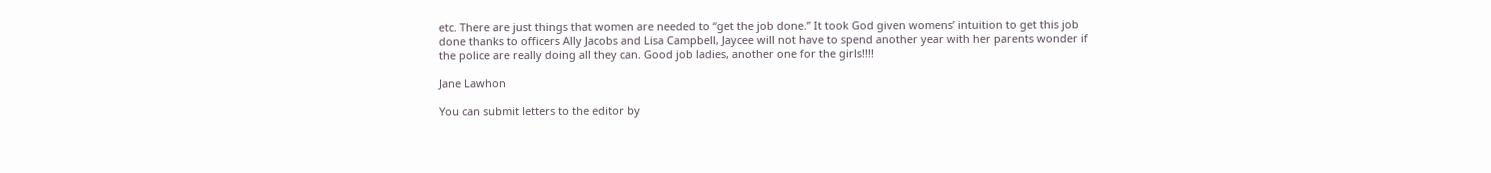etc. There are just things that women are needed to “get the job done.” It took God given womens’ intuition to get this job done thanks to officers Ally Jacobs and Lisa Campbell, Jaycee will not have to spend another year with her parents wonder if the police are really doing all they can. Good job ladies, another one for the girls!!!!

Jane Lawhon

You can submit letters to the editor by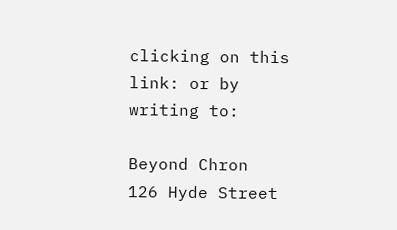clicking on this link: or by writing to:

Beyond Chron
126 Hyde Street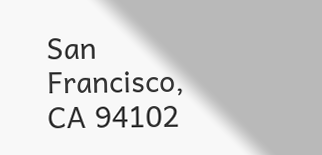San Francisco, CA 94102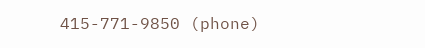415-771-9850 (phone)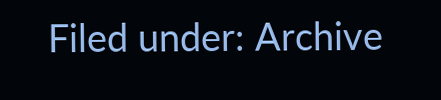Filed under: Archive